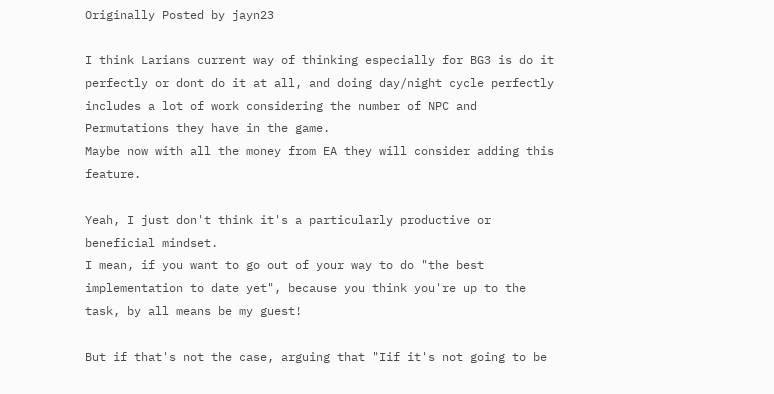Originally Posted by jayn23

I think Larians current way of thinking especially for BG3 is do it perfectly or dont do it at all, and doing day/night cycle perfectly includes a lot of work considering the number of NPC and Permutations they have in the game.
Maybe now with all the money from EA they will consider adding this feature.

Yeah, I just don't think it's a particularly productive or beneficial mindset.
I mean, if you want to go out of your way to do "the best implementation to date yet", because you think you're up to the task, by all means be my guest!

But if that's not the case, arguing that "Iif it's not going to be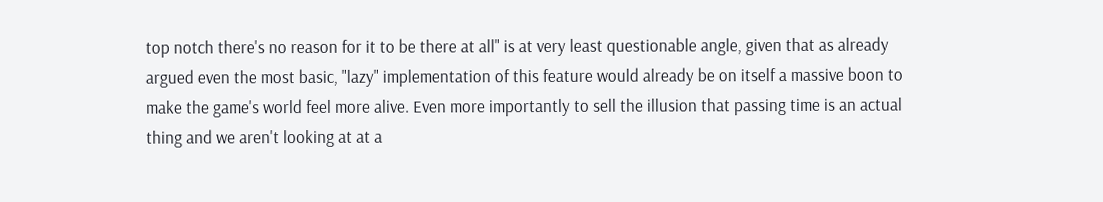top notch there's no reason for it to be there at all" is at very least questionable angle, given that as already argued even the most basic, "lazy" implementation of this feature would already be on itself a massive boon to make the game's world feel more alive. Even more importantly to sell the illusion that passing time is an actual thing and we aren't looking at at a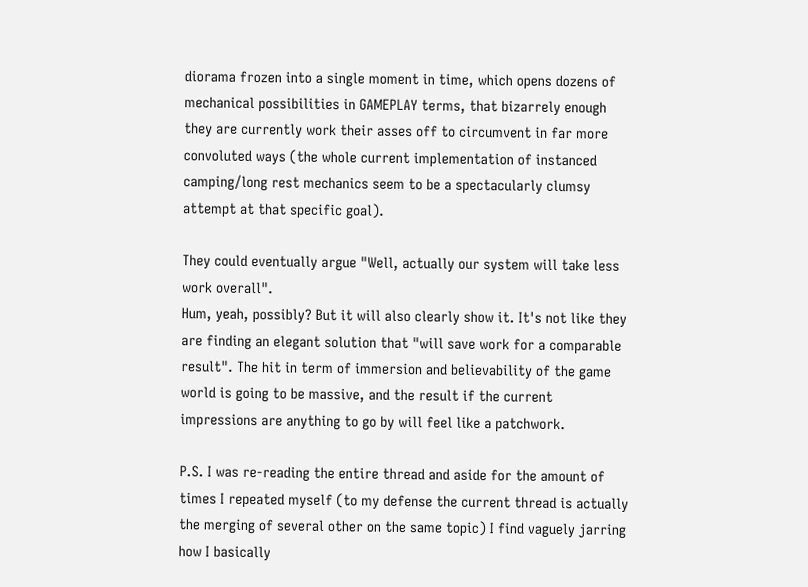diorama frozen into a single moment in time, which opens dozens of mechanical possibilities in GAMEPLAY terms, that bizarrely enough they are currently work their asses off to circumvent in far more convoluted ways (the whole current implementation of instanced camping/long rest mechanics seem to be a spectacularly clumsy attempt at that specific goal).

They could eventually argue "Well, actually our system will take less work overall".
Hum, yeah, possibly? But it will also clearly show it. It's not like they are finding an elegant solution that "will save work for a comparable result". The hit in term of immersion and believability of the game world is going to be massive, and the result if the current impressions are anything to go by will feel like a patchwork.

P.S. I was re-reading the entire thread and aside for the amount of times I repeated myself (to my defense the current thread is actually the merging of several other on the same topic) I find vaguely jarring how I basically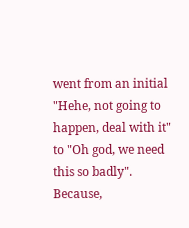went from an initial "Hehe, not going to happen, deal with it" to "Oh god, we need this so badly". Because,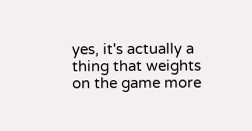yes, it's actually a thing that weights on the game more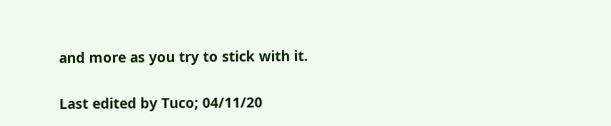and more as you try to stick with it.

Last edited by Tuco; 04/11/20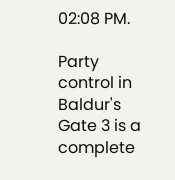02:08 PM.

Party control in Baldur's Gate 3 is a complete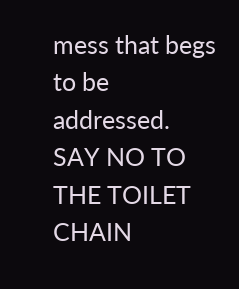mess that begs to be addressed. SAY NO TO THE TOILET CHAIN